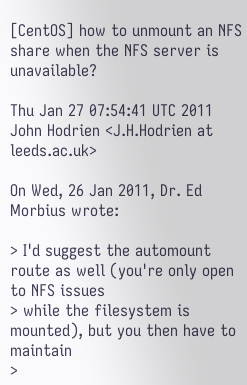[CentOS] how to unmount an NFS share when the NFS server is unavailable?

Thu Jan 27 07:54:41 UTC 2011
John Hodrien <J.H.Hodrien at leeds.ac.uk>

On Wed, 26 Jan 2011, Dr. Ed Morbius wrote:

> I'd suggest the automount route as well (you're only open to NFS issues
> while the filesystem is mounted), but you then have to maintain
>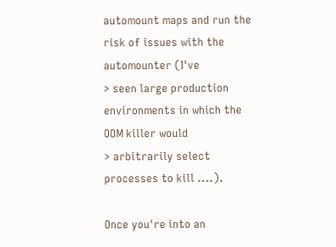automount maps and run the risk of issues with the automounter (I've
> seen large production environments in which the OOM killer would
> arbitrarily select processes to kill ....).

Once you're into an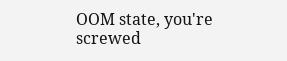OOM state, you're screwed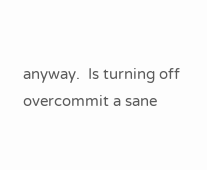anyway.  Is turning off
overcommit a sane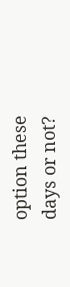option these days or not?